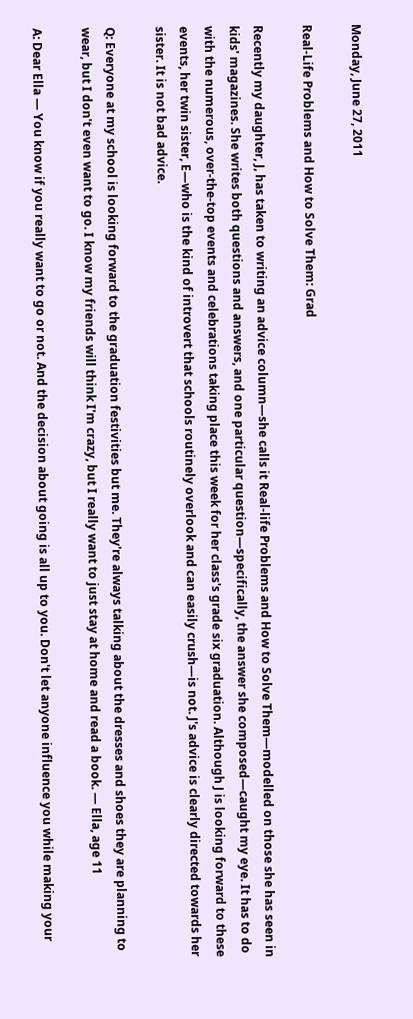Monday, June 27, 2011

Real-Life Problems and How to Solve Them: Grad

Recently my daughter, J, has taken to writing an advice column—she calls it Real-life Problems and How to Solve Them—modelled on those she has seen in kids' magazines. She writes both questions and answers, and one particular question—specifically, the answer she composed—caught my eye. It has to do with the numerous, over-the-top events and celebrations taking place this week for her class's grade six graduation. Although J is looking forward to these events, her twin sister, E—who is the kind of introvert that schools routinely overlook and can easily crush—is not. J's advice is clearly directed towards her sister. It is not bad advice.

Q: Everyone at my school is looking forward to the graduation festivities but me. They're always talking about the dresses and shoes they are planning to wear, but I don't even want to go. I know my friends will think I'm crazy, but I really want to just stay at home and read a book. — Ella, age 11

A: Dear Ella — You know if you really want to go or not. And the decision about going is all up to you. Don't let anyone influence you while making your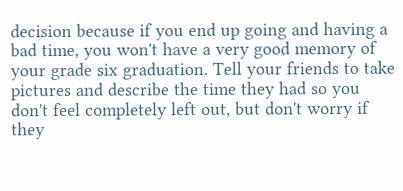decision because if you end up going and having a bad time, you won't have a very good memory of your grade six graduation. Tell your friends to take pictures and describe the time they had so you don't feel completely left out, but don't worry if they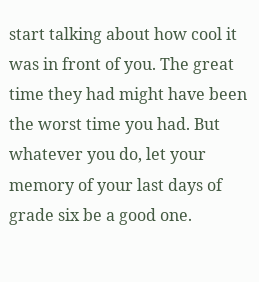start talking about how cool it was in front of you. The great time they had might have been the worst time you had. But whatever you do, let your memory of your last days of grade six be a good one.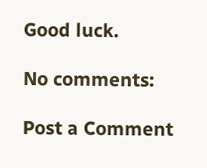Good luck.

No comments:

Post a Comment